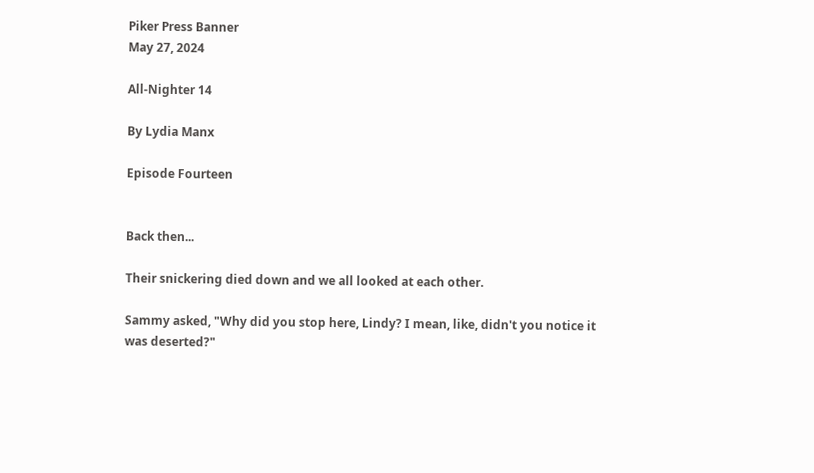Piker Press Banner
May 27, 2024

All-Nighter 14

By Lydia Manx

Episode Fourteen


Back then...

Their snickering died down and we all looked at each other.

Sammy asked, "Why did you stop here, Lindy? I mean, like, didn't you notice it was deserted?"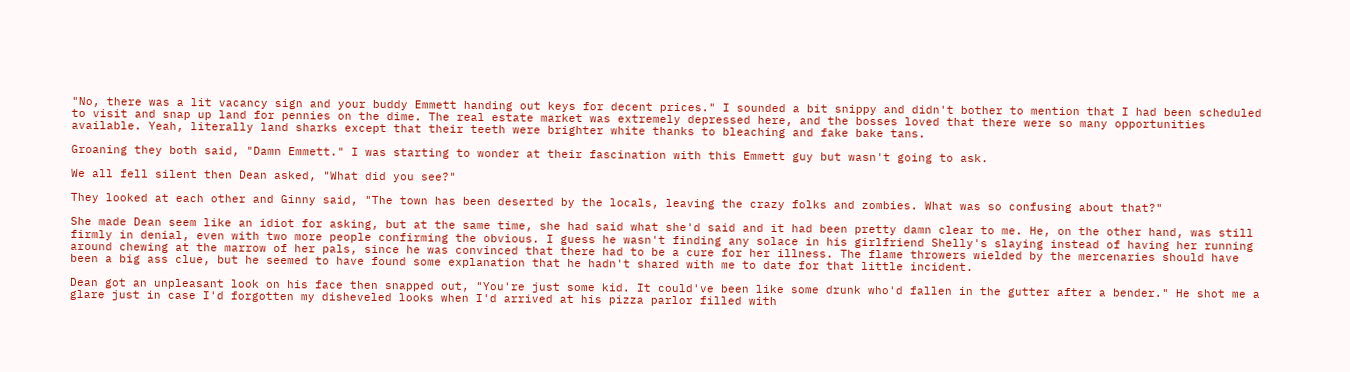"No, there was a lit vacancy sign and your buddy Emmett handing out keys for decent prices." I sounded a bit snippy and didn't bother to mention that I had been scheduled to visit and snap up land for pennies on the dime. The real estate market was extremely depressed here, and the bosses loved that there were so many opportunities available. Yeah, literally land sharks except that their teeth were brighter white thanks to bleaching and fake bake tans.

Groaning they both said, "Damn Emmett." I was starting to wonder at their fascination with this Emmett guy but wasn't going to ask.

We all fell silent then Dean asked, "What did you see?"

They looked at each other and Ginny said, "The town has been deserted by the locals, leaving the crazy folks and zombies. What was so confusing about that?"

She made Dean seem like an idiot for asking, but at the same time, she had said what she'd said and it had been pretty damn clear to me. He, on the other hand, was still firmly in denial, even with two more people confirming the obvious. I guess he wasn't finding any solace in his girlfriend Shelly's slaying instead of having her running around chewing at the marrow of her pals, since he was convinced that there had to be a cure for her illness. The flame throwers wielded by the mercenaries should have been a big ass clue, but he seemed to have found some explanation that he hadn't shared with me to date for that little incident.

Dean got an unpleasant look on his face then snapped out, "You're just some kid. It could've been like some drunk who'd fallen in the gutter after a bender." He shot me a glare just in case I'd forgotten my disheveled looks when I'd arrived at his pizza parlor filled with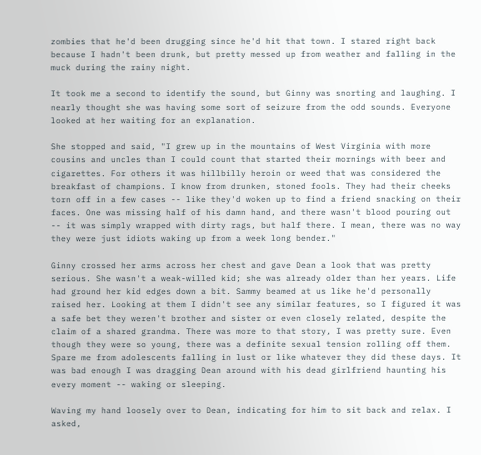zombies that he'd been drugging since he'd hit that town. I stared right back because I hadn't been drunk, but pretty messed up from weather and falling in the muck during the rainy night.

It took me a second to identify the sound, but Ginny was snorting and laughing. I nearly thought she was having some sort of seizure from the odd sounds. Everyone looked at her waiting for an explanation.

She stopped and said, "I grew up in the mountains of West Virginia with more cousins and uncles than I could count that started their mornings with beer and cigarettes. For others it was hillbilly heroin or weed that was considered the breakfast of champions. I know from drunken, stoned fools. They had their cheeks torn off in a few cases -- like they'd woken up to find a friend snacking on their faces. One was missing half of his damn hand, and there wasn't blood pouring out -- it was simply wrapped with dirty rags, but half there. I mean, there was no way they were just idiots waking up from a week long bender."

Ginny crossed her arms across her chest and gave Dean a look that was pretty serious. She wasn't a weak-willed kid; she was already older than her years. Life had ground her kid edges down a bit. Sammy beamed at us like he'd personally raised her. Looking at them I didn't see any similar features, so I figured it was a safe bet they weren't brother and sister or even closely related, despite the claim of a shared grandma. There was more to that story, I was pretty sure. Even though they were so young, there was a definite sexual tension rolling off them. Spare me from adolescents falling in lust or like whatever they did these days. It was bad enough I was dragging Dean around with his dead girlfriend haunting his every moment -- waking or sleeping.

Waving my hand loosely over to Dean, indicating for him to sit back and relax. I asked,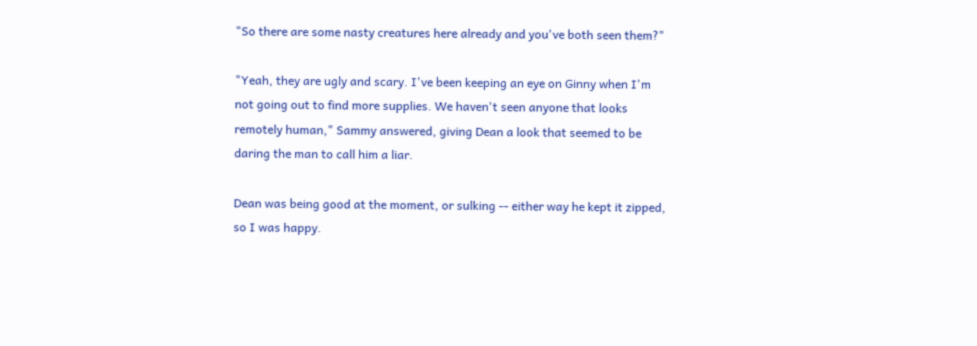"So there are some nasty creatures here already and you've both seen them?"

"Yeah, they are ugly and scary. I've been keeping an eye on Ginny when I'm not going out to find more supplies. We haven't seen anyone that looks remotely human," Sammy answered, giving Dean a look that seemed to be daring the man to call him a liar.

Dean was being good at the moment, or sulking -- either way he kept it zipped, so I was happy.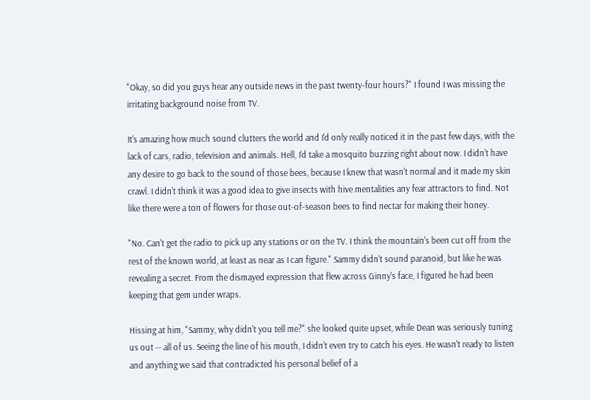"Okay, so did you guys hear any outside news in the past twenty-four hours?" I found I was missing the irritating background noise from TV.

It's amazing how much sound clutters the world and I'd only really noticed it in the past few days, with the lack of cars, radio, television and animals. Hell, I'd take a mosquito buzzing right about now. I didn't have any desire to go back to the sound of those bees, because I knew that wasn't normal and it made my skin crawl. I didn't think it was a good idea to give insects with hive mentalities any fear attractors to find. Not like there were a ton of flowers for those out-of-season bees to find nectar for making their honey.

"No. Can't get the radio to pick up any stations or on the TV. I think the mountain's been cut off from the rest of the known world, at least as near as I can figure." Sammy didn't sound paranoid, but like he was revealing a secret. From the dismayed expression that flew across Ginny's face, I figured he had been keeping that gem under wraps.

Hissing at him, "Sammy, why didn't you tell me?" she looked quite upset, while Dean was seriously tuning us out -- all of us. Seeing the line of his mouth, I didn't even try to catch his eyes. He wasn't ready to listen and anything we said that contradicted his personal belief of a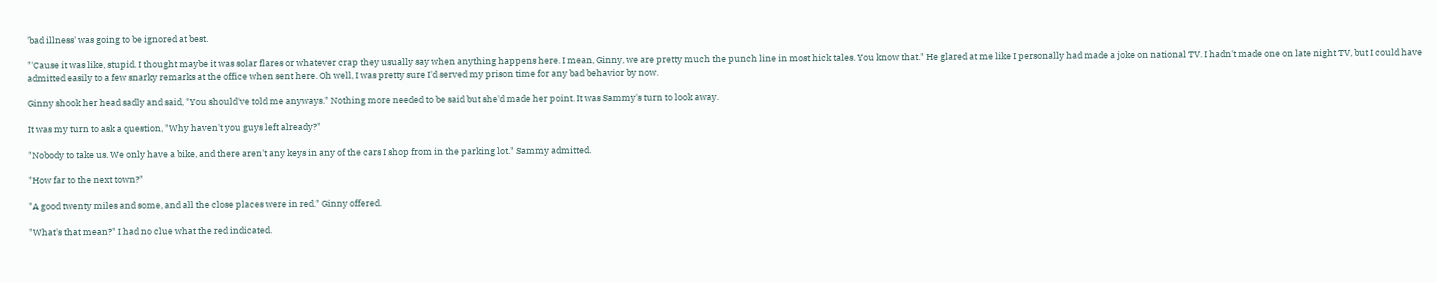'bad illness' was going to be ignored at best.

"'Cause it was like, stupid. I thought maybe it was solar flares or whatever crap they usually say when anything happens here. I mean, Ginny, we are pretty much the punch line in most hick tales. You know that." He glared at me like I personally had made a joke on national TV. I hadn't made one on late night TV, but I could have admitted easily to a few snarky remarks at the office when sent here. Oh well, I was pretty sure I'd served my prison time for any bad behavior by now.

Ginny shook her head sadly and said, "You should've told me anyways." Nothing more needed to be said but she'd made her point. It was Sammy's turn to look away.

It was my turn to ask a question, "Why haven't you guys left already?"

"Nobody to take us. We only have a bike, and there aren't any keys in any of the cars I shop from in the parking lot." Sammy admitted.

"How far to the next town?"

"A good twenty miles and some, and all the close places were in red." Ginny offered.

"What's that mean?" I had no clue what the red indicated.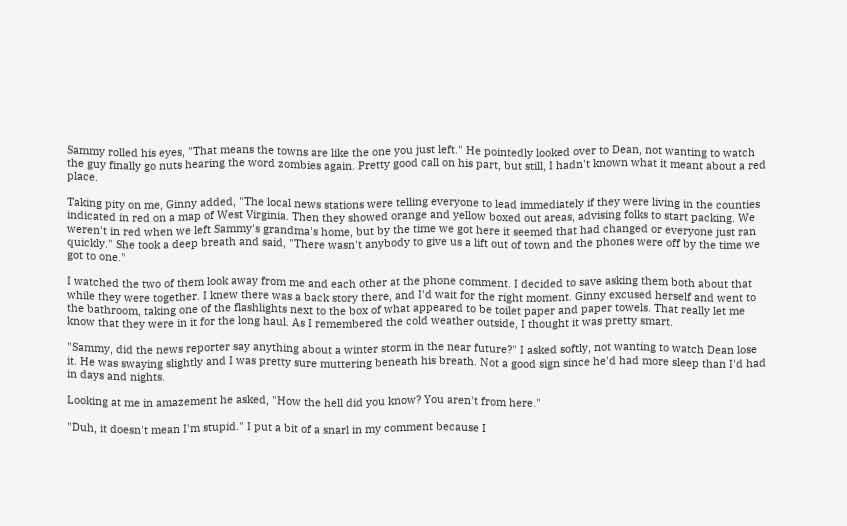Sammy rolled his eyes, "That means the towns are like the one you just left." He pointedly looked over to Dean, not wanting to watch the guy finally go nuts hearing the word zombies again. Pretty good call on his part, but still, I hadn't known what it meant about a red place.

Taking pity on me, Ginny added, "The local news stations were telling everyone to lead immediately if they were living in the counties indicated in red on a map of West Virginia. Then they showed orange and yellow boxed out areas, advising folks to start packing. We weren't in red when we left Sammy's grandma's home, but by the time we got here it seemed that had changed or everyone just ran quickly." She took a deep breath and said, "There wasn't anybody to give us a lift out of town and the phones were off by the time we got to one."

I watched the two of them look away from me and each other at the phone comment. I decided to save asking them both about that while they were together. I knew there was a back story there, and I'd wait for the right moment. Ginny excused herself and went to the bathroom, taking one of the flashlights next to the box of what appeared to be toilet paper and paper towels. That really let me know that they were in it for the long haul. As I remembered the cold weather outside, I thought it was pretty smart.

"Sammy, did the news reporter say anything about a winter storm in the near future?" I asked softly, not wanting to watch Dean lose it. He was swaying slightly and I was pretty sure muttering beneath his breath. Not a good sign since he'd had more sleep than I'd had in days and nights.

Looking at me in amazement he asked, "How the hell did you know? You aren't from here."

"Duh, it doesn't mean I'm stupid." I put a bit of a snarl in my comment because I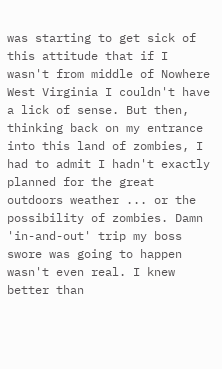was starting to get sick of this attitude that if I wasn't from middle of Nowhere West Virginia I couldn't have a lick of sense. But then, thinking back on my entrance into this land of zombies, I had to admit I hadn't exactly planned for the great outdoors weather ... or the possibility of zombies. Damn 'in-and-out' trip my boss swore was going to happen wasn't even real. I knew better than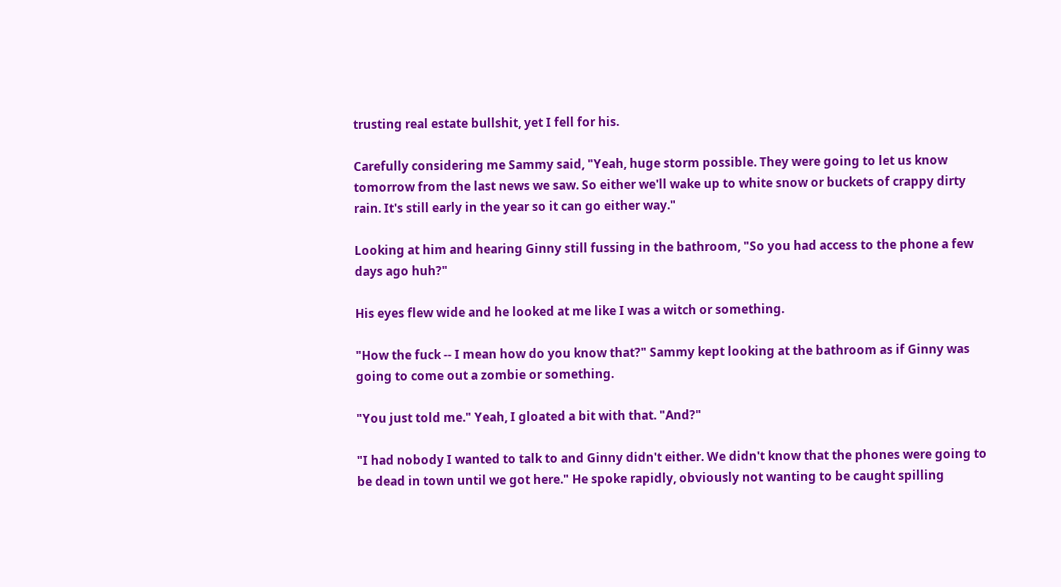trusting real estate bullshit, yet I fell for his.

Carefully considering me Sammy said, "Yeah, huge storm possible. They were going to let us know tomorrow from the last news we saw. So either we'll wake up to white snow or buckets of crappy dirty rain. It's still early in the year so it can go either way."

Looking at him and hearing Ginny still fussing in the bathroom, "So you had access to the phone a few days ago huh?"

His eyes flew wide and he looked at me like I was a witch or something.

"How the fuck -- I mean how do you know that?" Sammy kept looking at the bathroom as if Ginny was going to come out a zombie or something.

"You just told me." Yeah, I gloated a bit with that. "And?"

"I had nobody I wanted to talk to and Ginny didn't either. We didn't know that the phones were going to be dead in town until we got here." He spoke rapidly, obviously not wanting to be caught spilling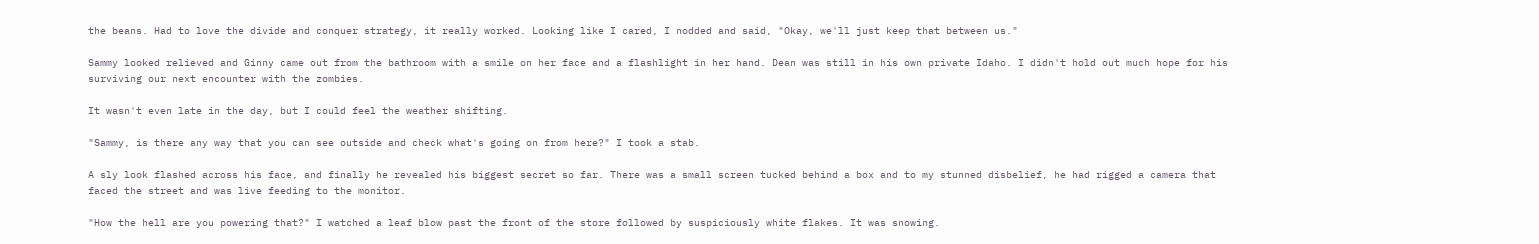the beans. Had to love the divide and conquer strategy, it really worked. Looking like I cared, I nodded and said, "Okay, we'll just keep that between us."

Sammy looked relieved and Ginny came out from the bathroom with a smile on her face and a flashlight in her hand. Dean was still in his own private Idaho. I didn't hold out much hope for his surviving our next encounter with the zombies.

It wasn't even late in the day, but I could feel the weather shifting.

"Sammy, is there any way that you can see outside and check what's going on from here?" I took a stab.

A sly look flashed across his face, and finally he revealed his biggest secret so far. There was a small screen tucked behind a box and to my stunned disbelief, he had rigged a camera that faced the street and was live feeding to the monitor.

"How the hell are you powering that?" I watched a leaf blow past the front of the store followed by suspiciously white flakes. It was snowing.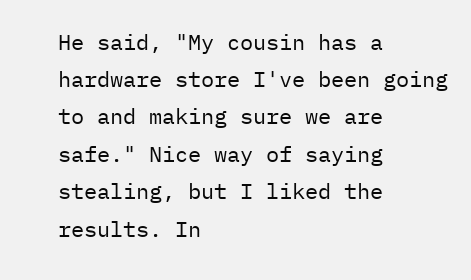He said, "My cousin has a hardware store I've been going to and making sure we are safe." Nice way of saying stealing, but I liked the results. In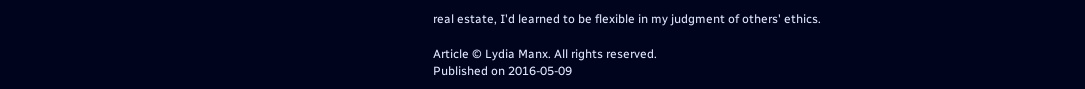real estate, I'd learned to be flexible in my judgment of others' ethics.

Article © Lydia Manx. All rights reserved.
Published on 2016-05-09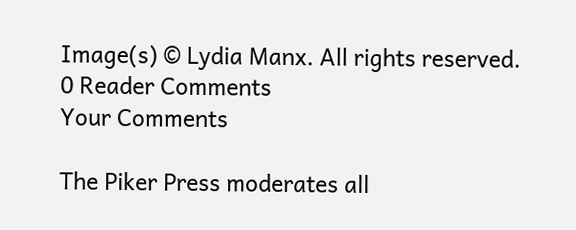Image(s) © Lydia Manx. All rights reserved.
0 Reader Comments
Your Comments

The Piker Press moderates all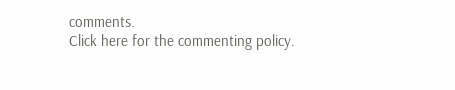comments.
Click here for the commenting policy.